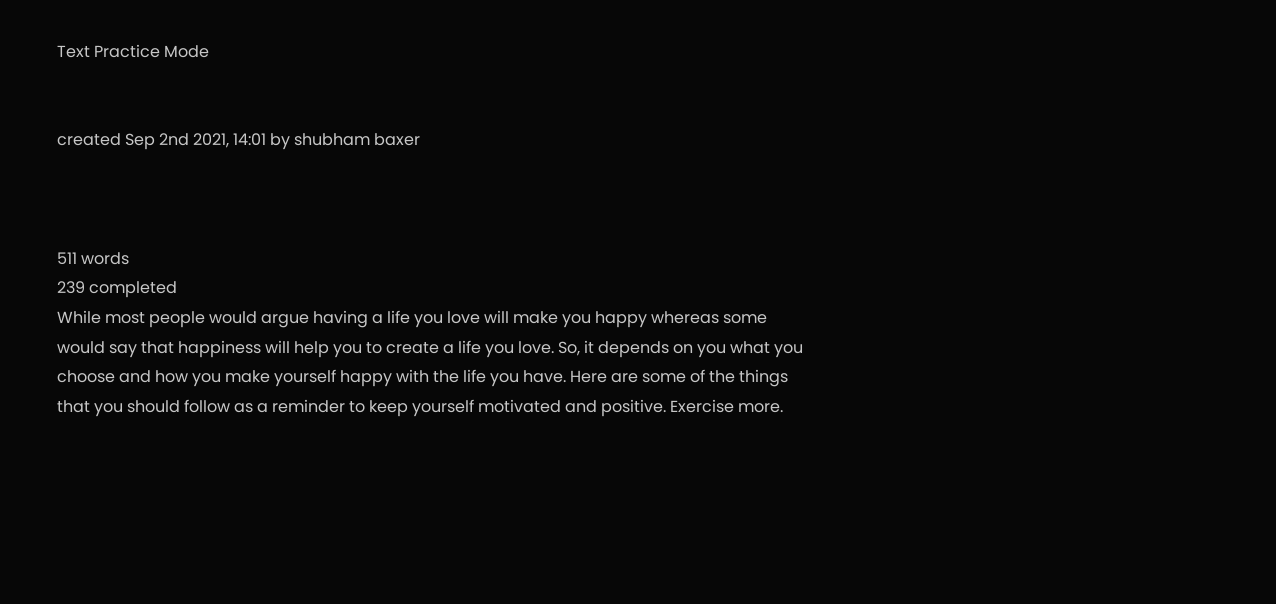Text Practice Mode


created Sep 2nd 2021, 14:01 by shubham baxer



511 words
239 completed
While most people would argue having a life you love will make you happy whereas some would say that happiness will help you to create a life you love. So, it depends on you what you choose and how you make yourself happy with the life you have. Here are some of the things that you should follow as a reminder to keep yourself motivated and positive. Exercise more.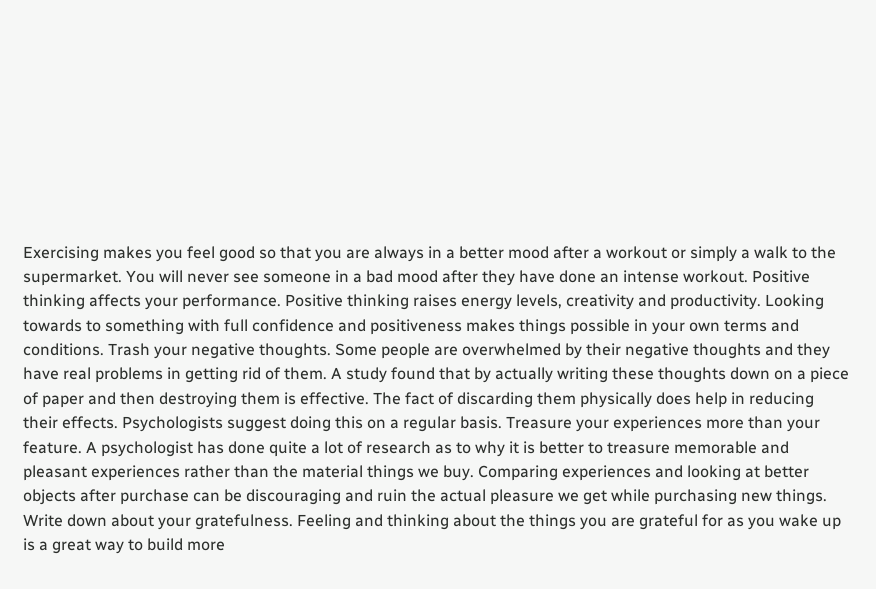Exercising makes you feel good so that you are always in a better mood after a workout or simply a walk to the supermarket. You will never see someone in a bad mood after they have done an intense workout. Positive thinking affects your performance. Positive thinking raises energy levels, creativity and productivity. Looking towards to something with full confidence and positiveness makes things possible in your own terms and conditions. Trash your negative thoughts. Some people are overwhelmed by their negative thoughts and they have real problems in getting rid of them. A study found that by actually writing these thoughts down on a piece of paper and then destroying them is effective. The fact of discarding them physically does help in reducing their effects. Psychologists suggest doing this on a regular basis. Treasure your experiences more than your feature. A psychologist has done quite a lot of research as to why it is better to treasure memorable and pleasant experiences rather than the material things we buy. Comparing experiences and looking at better objects after purchase can be discouraging and ruin the actual pleasure we get while purchasing new things. Write down about your gratefulness. Feeling and thinking about the things you are grateful for as you wake up is a great way to build more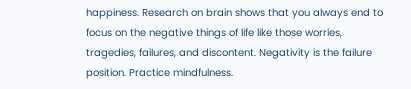happiness. Research on brain shows that you always end to focus on the negative things of life like those worries, tragedies, failures, and discontent. Negativity is the failure position. Practice mindfulness.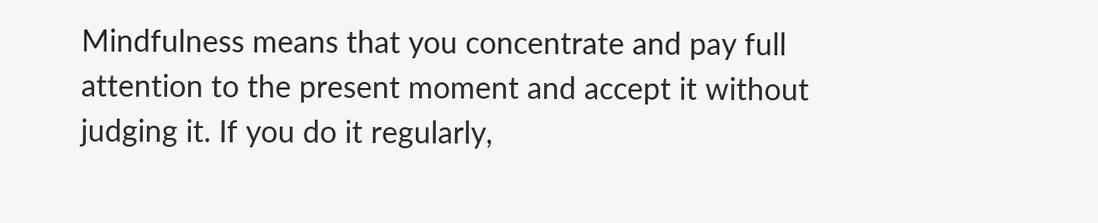Mindfulness means that you concentrate and pay full attention to the present moment and accept it without judging it. If you do it regularly,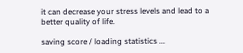it can decrease your stress levels and lead to a better quality of life.

saving score / loading statistics ...